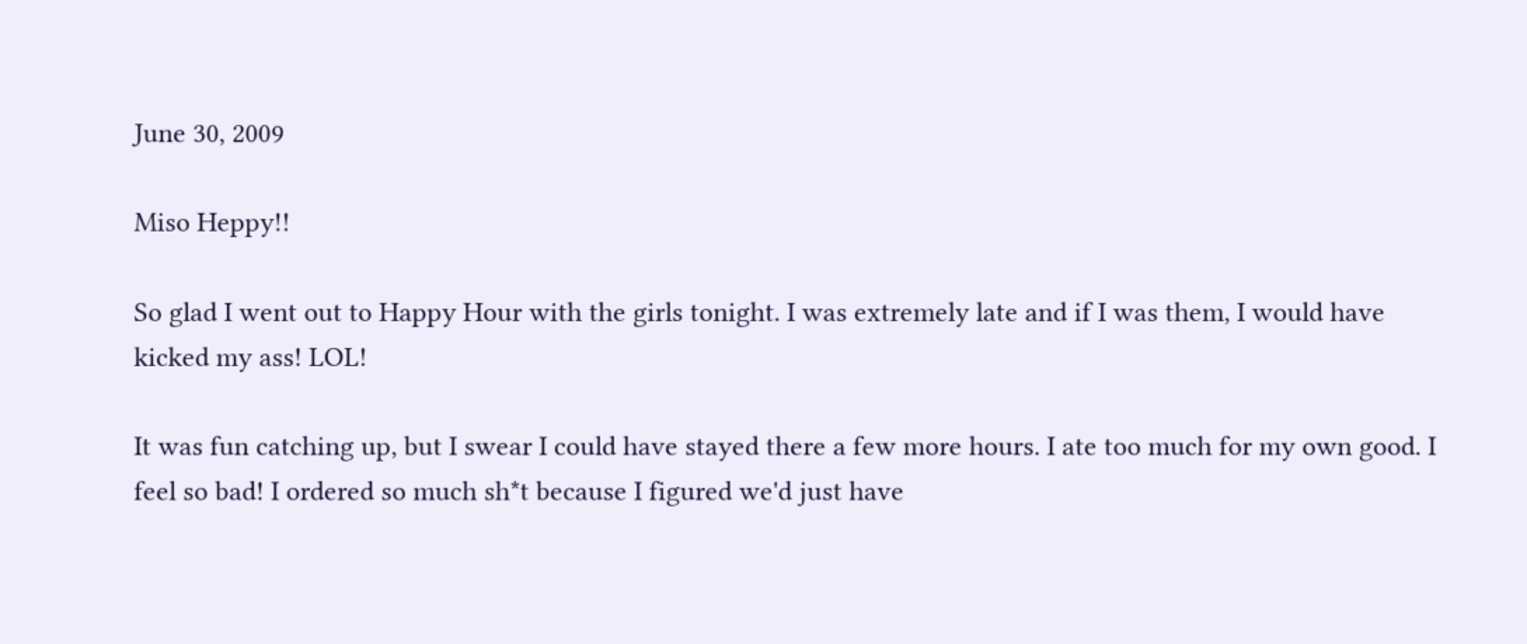June 30, 2009

Miso Heppy!!

So glad I went out to Happy Hour with the girls tonight. I was extremely late and if I was them, I would have kicked my ass! LOL!

It was fun catching up, but I swear I could have stayed there a few more hours. I ate too much for my own good. I feel so bad! I ordered so much sh*t because I figured we'd just have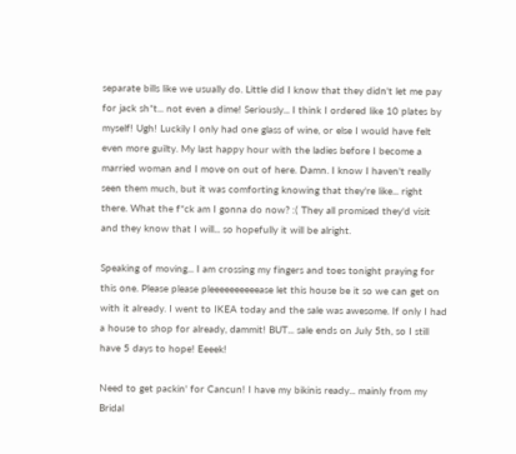separate bills like we usually do. Little did I know that they didn't let me pay for jack sh*t... not even a dime! Seriously... I think I ordered like 10 plates by myself! Ugh! Luckily I only had one glass of wine, or else I would have felt even more guilty. My last happy hour with the ladies before I become a married woman and I move on out of here. Damn. I know I haven't really seen them much, but it was comforting knowing that they're like... right there. What the f*ck am I gonna do now? :( They all promised they'd visit and they know that I will... so hopefully it will be alright.

Speaking of moving... I am crossing my fingers and toes tonight praying for this one. Please please pleeeeeeeeeease let this house be it so we can get on with it already. I went to IKEA today and the sale was awesome. If only I had a house to shop for already, dammit! BUT... sale ends on July 5th, so I still have 5 days to hope! Eeeek!

Need to get packin' for Cancun! I have my bikinis ready... mainly from my Bridal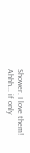Shower. I love them! Ahhh... if only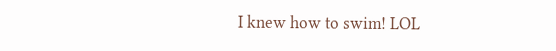I knew how to swim! LOL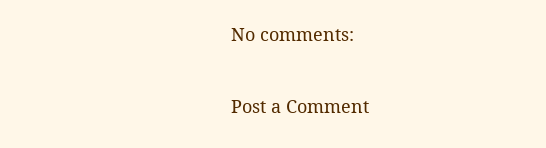No comments:

Post a Comment